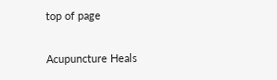top of page

Acupuncture Heals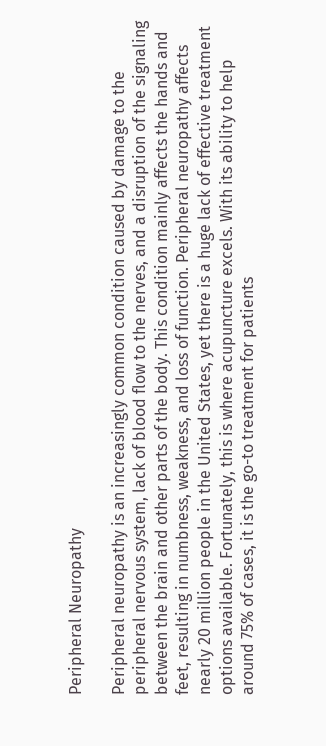Peripheral Neuropathy

Peripheral neuropathy is an increasingly common condition caused by damage to the peripheral nervous system, lack of blood flow to the nerves, and a disruption of the signaling between the brain and other parts of the body. This condition mainly affects the hands and feet, resulting in numbness, weakness, and loss of function. Peripheral neuropathy affects nearly 20 million people in the United States, yet there is a huge lack of effective treatment options available. Fortunately, this is where acupuncture excels. With its ability to help around 75% of cases, it is the go-to treatment for patients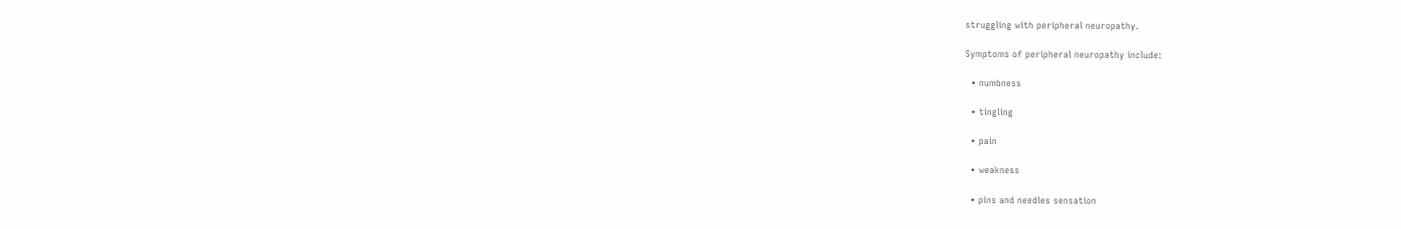struggling with peripheral neuropathy.

Symptoms of peripheral neuropathy include:

  • numbness

  • tingling

  • pain

  • weakness

  • pins and needles sensation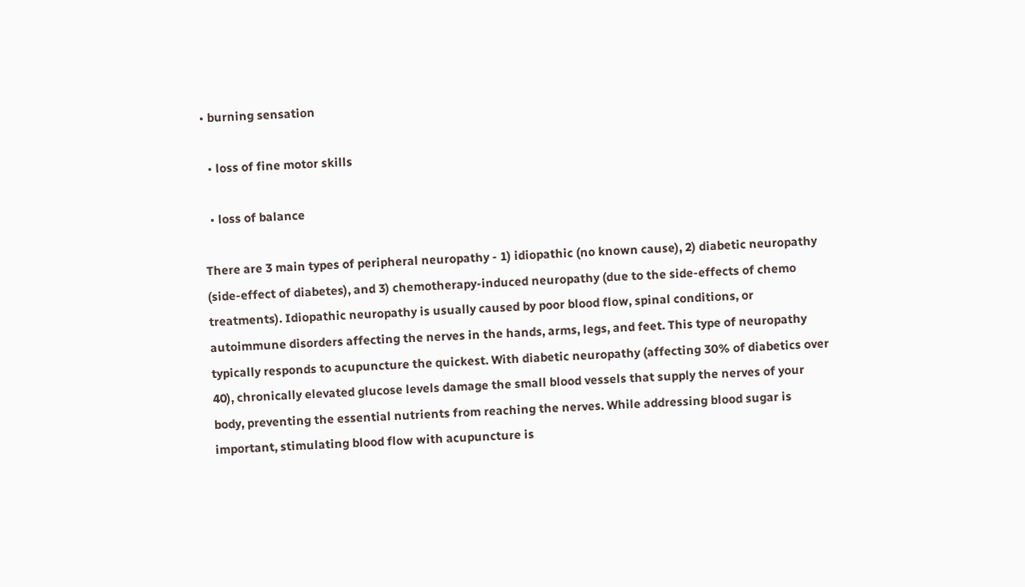• burning sensation

  • loss of fine motor skills

  • loss of balance

There are 3 main types of peripheral neuropathy - 1) idiopathic (no known cause), 2) diabetic neuropathy (side-effect of diabetes), and 3) chemotherapy-induced neuropathy (due to the side-effects of chemo treatments). Idiopathic neuropathy is usually caused by poor blood flow, spinal conditions, or autoimmune disorders affecting the nerves in the hands, arms, legs, and feet. This type of neuropathy typically responds to acupuncture the quickest. With diabetic neuropathy (affecting 30% of diabetics over 40), chronically elevated glucose levels damage the small blood vessels that supply the nerves of your body, preventing the essential nutrients from reaching the nerves. While addressing blood sugar is important, stimulating blood flow with acupuncture is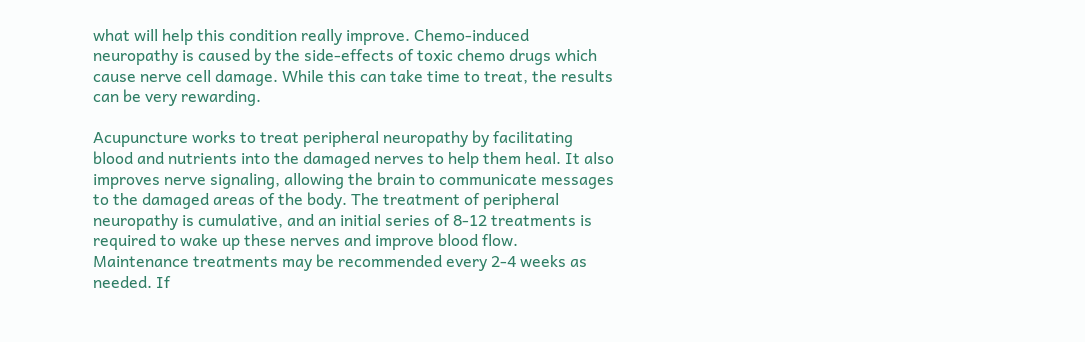what will help this condition really improve. Chemo-induced neuropathy is caused by the side-effects of toxic chemo drugs which cause nerve cell damage. While this can take time to treat, the results can be very rewarding.

Acupuncture works to treat peripheral neuropathy by facilitating blood and nutrients into the damaged nerves to help them heal. It also improves nerve signaling, allowing the brain to communicate messages to the damaged areas of the body. The treatment of peripheral neuropathy is cumulative, and an initial series of 8-12 treatments is required to wake up these nerves and improve blood flow. Maintenance treatments may be recommended every 2-4 weeks as needed. If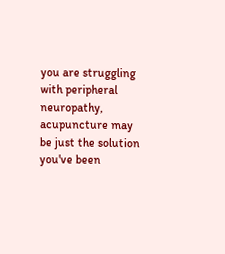you are struggling with peripheral neuropathy, acupuncture may be just the solution you've been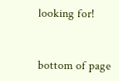looking for!


bottom of page